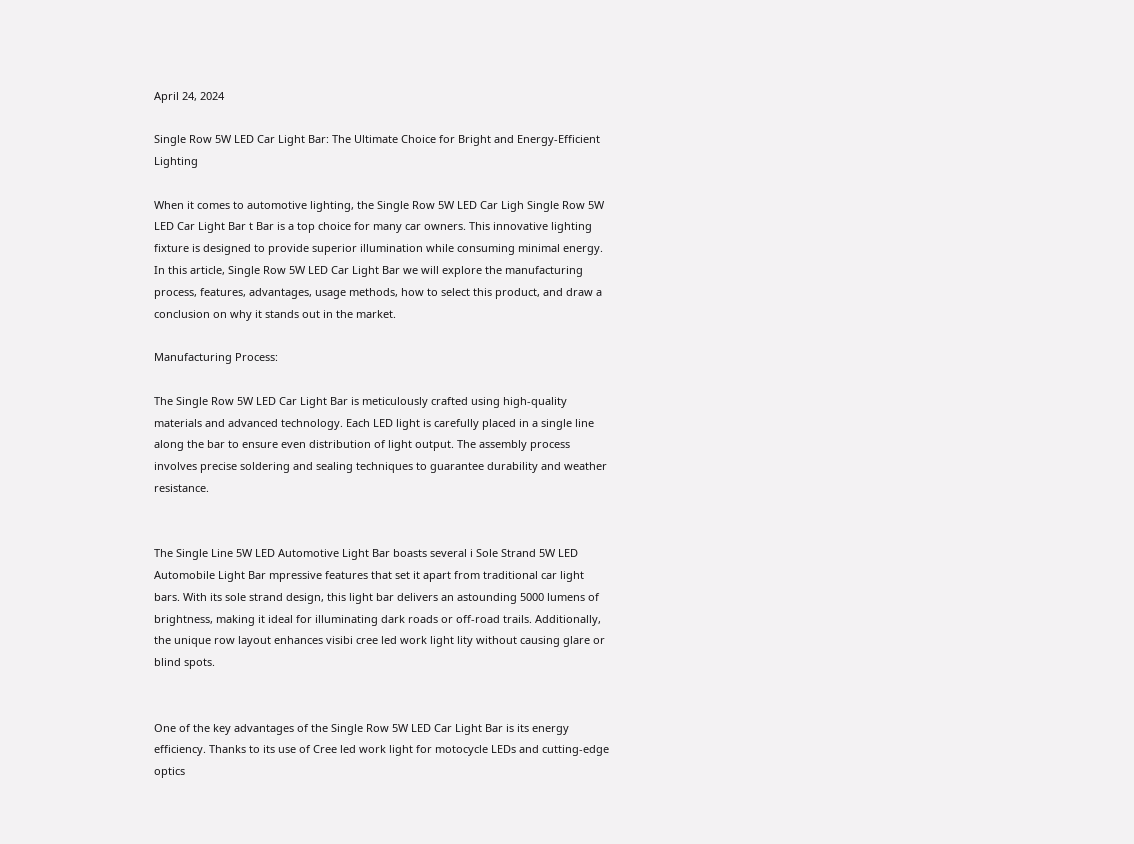April 24, 2024

Single Row 5W LED Car Light Bar: The Ultimate Choice for Bright and Energy-Efficient Lighting

When it comes to automotive lighting, the Single Row 5W LED Car Ligh Single Row 5W LED Car Light Bar t Bar is a top choice for many car owners. This innovative lighting fixture is designed to provide superior illumination while consuming minimal energy. In this article, Single Row 5W LED Car Light Bar we will explore the manufacturing process, features, advantages, usage methods, how to select this product, and draw a conclusion on why it stands out in the market.

Manufacturing Process:

The Single Row 5W LED Car Light Bar is meticulously crafted using high-quality materials and advanced technology. Each LED light is carefully placed in a single line along the bar to ensure even distribution of light output. The assembly process involves precise soldering and sealing techniques to guarantee durability and weather resistance.


The Single Line 5W LED Automotive Light Bar boasts several i Sole Strand 5W LED Automobile Light Bar mpressive features that set it apart from traditional car light bars. With its sole strand design, this light bar delivers an astounding 5000 lumens of brightness, making it ideal for illuminating dark roads or off-road trails. Additionally, the unique row layout enhances visibi cree led work light lity without causing glare or blind spots.


One of the key advantages of the Single Row 5W LED Car Light Bar is its energy efficiency. Thanks to its use of Cree led work light for motocycle LEDs and cutting-edge optics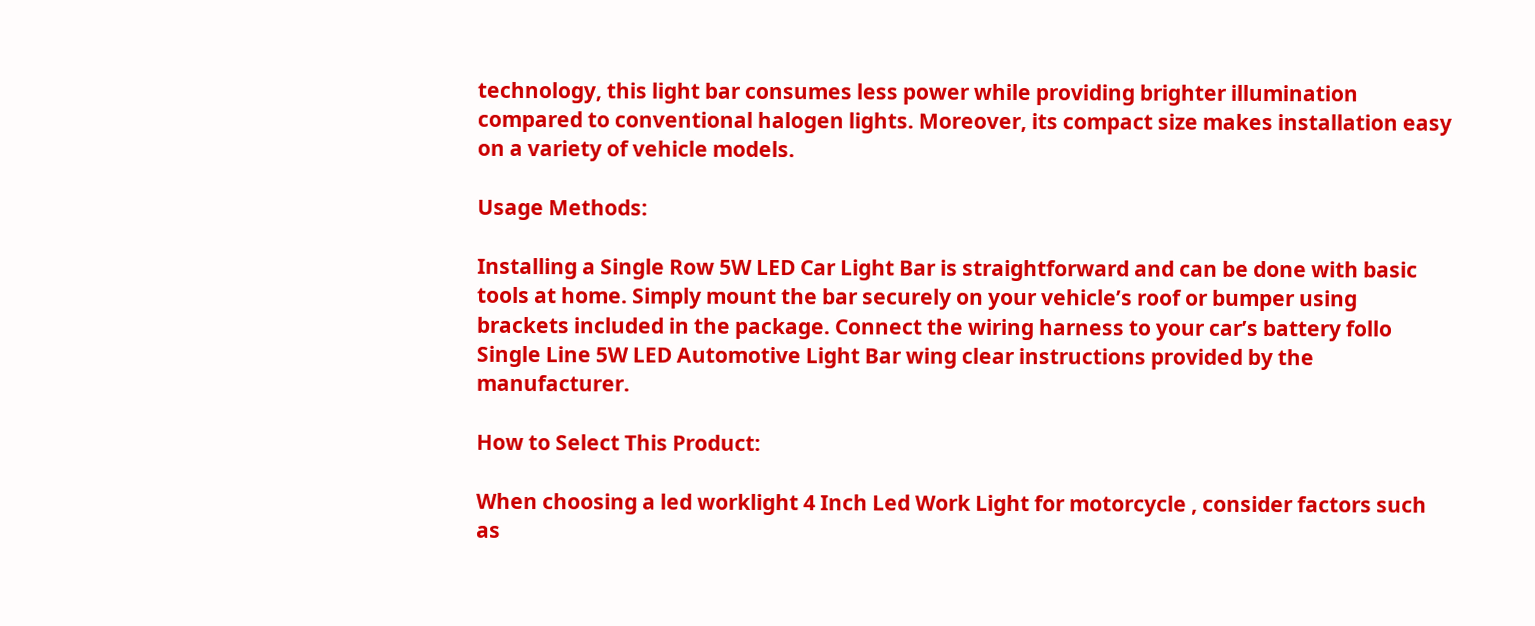technology, this light bar consumes less power while providing brighter illumination compared to conventional halogen lights. Moreover, its compact size makes installation easy on a variety of vehicle models.

Usage Methods:

Installing a Single Row 5W LED Car Light Bar is straightforward and can be done with basic tools at home. Simply mount the bar securely on your vehicle’s roof or bumper using brackets included in the package. Connect the wiring harness to your car’s battery follo Single Line 5W LED Automotive Light Bar wing clear instructions provided by the manufacturer.

How to Select This Product:

When choosing a led worklight 4 Inch Led Work Light for motorcycle , consider factors such as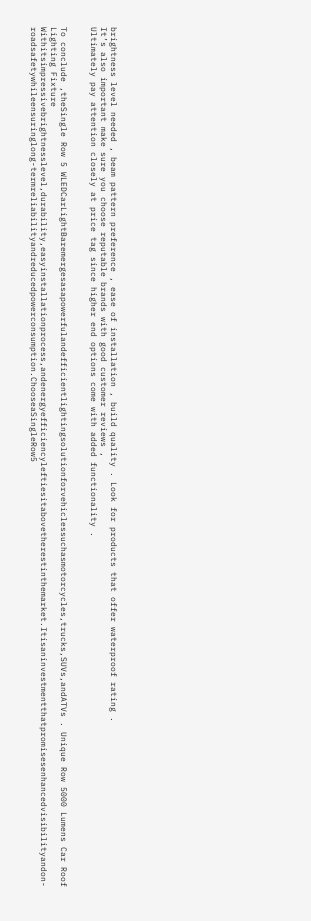brightness level needed , beam pattern preference , ease of installation , build quality . Look for products that offer waterproof rating .
It’s also important make sure you choose reputable brands with good customer reviews ,
Ultimately pay attention closely at price tag since higher end options come with added functionality .


To conclude ,theSingle Row 5 WLEDCarLightBaremergesasapowerfulandefficientlightingsolutionforvehiclessuchasmotorcycles,trucks,SUVs,andATVs . Unique Row 5000 Lumens Car Roof Lighting Fixture Withitsimpressivebrightnesslevel,durability,easyinstallationprocess,andenergyefficiencyleftiesitabovetherestinthemarket.Itisaninvestmentthatpromisesenhancedvisibilityandon-roadsafetywhileensuringlong-termreliabilityandreducedpowerconsumption.ChooseaSingleRow5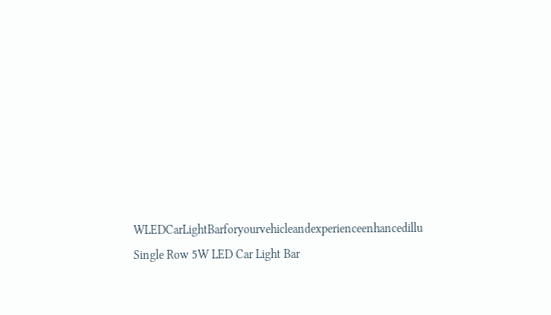WLEDCarLightBarforyourvehicleandexperienceenhancedillu Single Row 5W LED Car Light Bar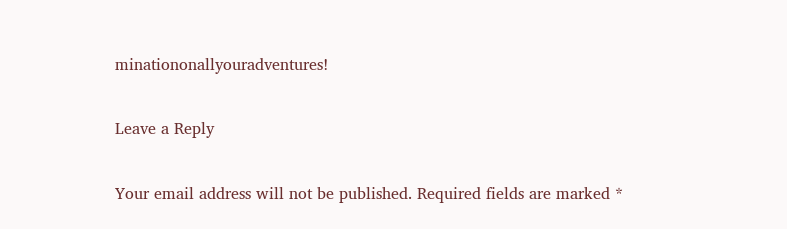minationonallyouradventures!

Leave a Reply

Your email address will not be published. Required fields are marked *